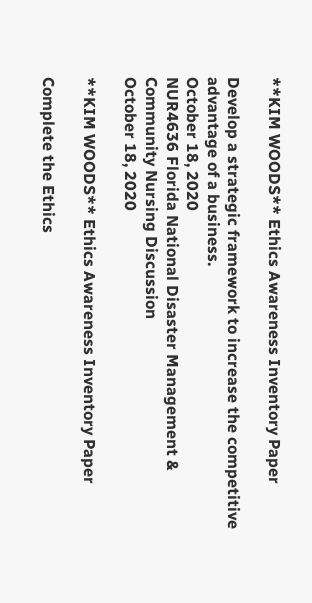**KIM WOODS** Ethics Awareness Inventory Paper

Develop a strategic framework to increase the competitive advantage of a business.
October 18, 2020
NUR4636 Florida National Disaster Management & Community Nursing Discussion
October 18, 2020

**KIM WOODS** Ethics Awareness Inventory Paper

Complete the Ethics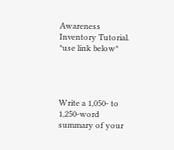Awareness Inventory Tutorial. *use link below*




Write a 1,050- to 1,250-word summary of your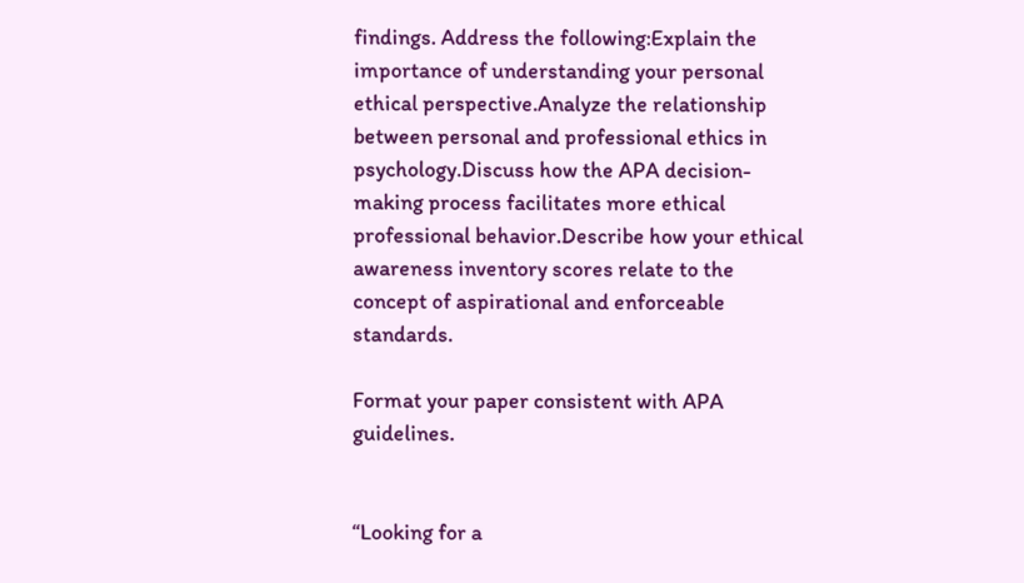findings. Address the following:Explain the importance of understanding your personal ethical perspective.Analyze the relationship between personal and professional ethics in psychology.Discuss how the APA decision-making process facilitates more ethical professional behavior.Describe how your ethical awareness inventory scores relate to the concept of aspirational and enforceable standards.

Format your paper consistent with APA guidelines.


“Looking for a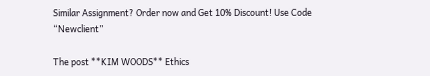Similar Assignment? Order now and Get 10% Discount! Use Code “Newclient”

The post **KIM WOODS** Ethics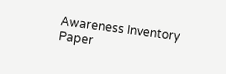Awareness Inventory Paper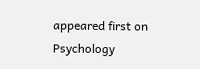appeared first on Psychology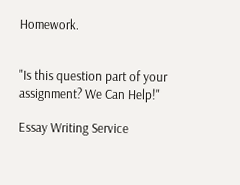Homework.


"Is this question part of your assignment? We Can Help!"

Essay Writing Service